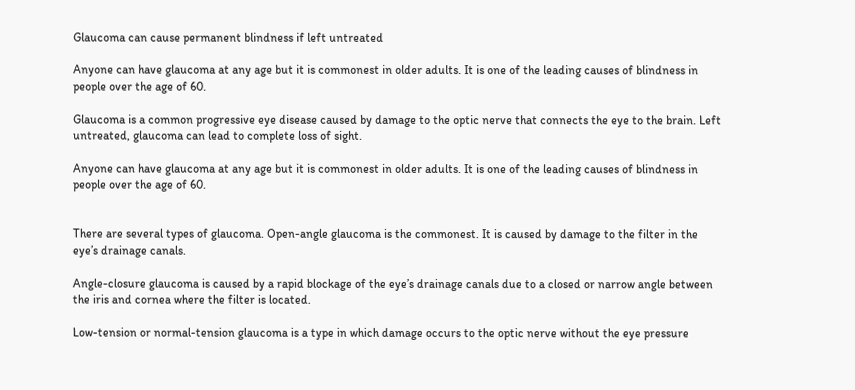Glaucoma can cause permanent blindness if left untreated

Anyone can have glaucoma at any age but it is commonest in older adults. It is one of the leading causes of blindness in people over the age of 60.

Glaucoma is a common progressive eye disease caused by damage to the optic nerve that connects the eye to the brain. Left untreated, glaucoma can lead to complete loss of sight.

Anyone can have glaucoma at any age but it is commonest in older adults. It is one of the leading causes of blindness in people over the age of 60.


There are several types of glaucoma. Open-angle glaucoma is the commonest. It is caused by damage to the filter in the eye’s drainage canals.

Angle-closure glaucoma is caused by a rapid blockage of the eye’s drainage canals due to a closed or narrow angle between the iris and cornea where the filter is located.

Low-tension or normal-tension glaucoma is a type in which damage occurs to the optic nerve without the eye pressure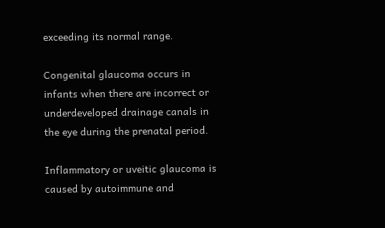exceeding its normal range.

Congenital glaucoma occurs in infants when there are incorrect or underdeveloped drainage canals in the eye during the prenatal period.

Inflammatory or uveitic glaucoma is caused by autoimmune and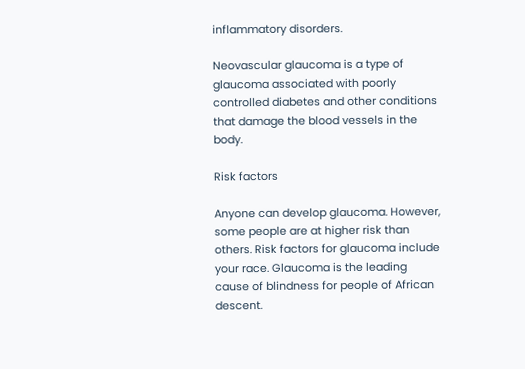inflammatory disorders.

Neovascular glaucoma is a type of glaucoma associated with poorly controlled diabetes and other conditions that damage the blood vessels in the body.

Risk factors

Anyone can develop glaucoma. However, some people are at higher risk than others. Risk factors for glaucoma include your race. Glaucoma is the leading cause of blindness for people of African descent.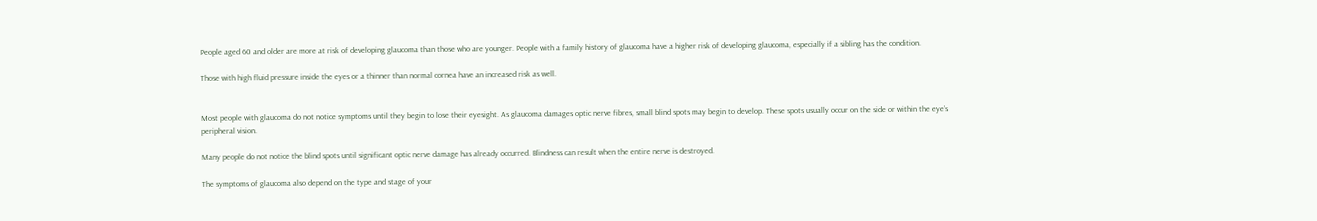People aged 60 and older are more at risk of developing glaucoma than those who are younger. People with a family history of glaucoma have a higher risk of developing glaucoma, especially if a sibling has the condition.

Those with high fluid pressure inside the eyes or a thinner than normal cornea have an increased risk as well.


Most people with glaucoma do not notice symptoms until they begin to lose their eyesight. As glaucoma damages optic nerve fibres, small blind spots may begin to develop. These spots usually occur on the side or within the eye’s peripheral vision.

Many people do not notice the blind spots until significant optic nerve damage has already occurred. Blindness can result when the entire nerve is destroyed.

The symptoms of glaucoma also depend on the type and stage of your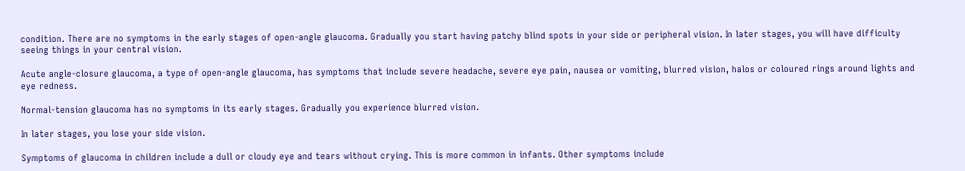condition. There are no symptoms in the early stages of open-angle glaucoma. Gradually you start having patchy blind spots in your side or peripheral vision. In later stages, you will have difficulty seeing things in your central vision.

Acute angle-closure glaucoma, a type of open-angle glaucoma, has symptoms that include severe headache, severe eye pain, nausea or vomiting, blurred vision, halos or coloured rings around lights and eye redness.

Normal-tension glaucoma has no symptoms in its early stages. Gradually you experience blurred vision.

In later stages, you lose your side vision.

Symptoms of glaucoma in children include a dull or cloudy eye and tears without crying. This is more common in infants. Other symptoms include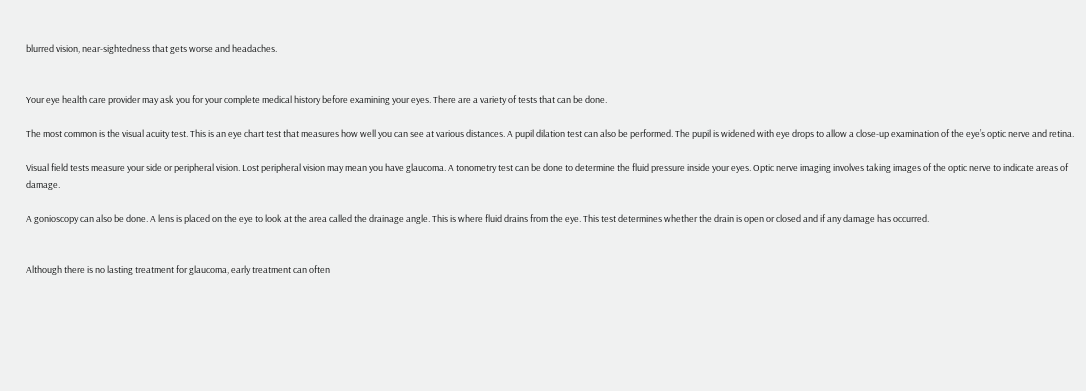blurred vision, near-sightedness that gets worse and headaches.


Your eye health care provider may ask you for your complete medical history before examining your eyes. There are a variety of tests that can be done.

The most common is the visual acuity test. This is an eye chart test that measures how well you can see at various distances. A pupil dilation test can also be performed. The pupil is widened with eye drops to allow a close-up examination of the eye’s optic nerve and retina.

Visual field tests measure your side or peripheral vision. Lost peripheral vision may mean you have glaucoma. A tonometry test can be done to determine the fluid pressure inside your eyes. Optic nerve imaging involves taking images of the optic nerve to indicate areas of damage.

A gonioscopy can also be done. A lens is placed on the eye to look at the area called the drainage angle. This is where fluid drains from the eye. This test determines whether the drain is open or closed and if any damage has occurred.


Although there is no lasting treatment for glaucoma, early treatment can often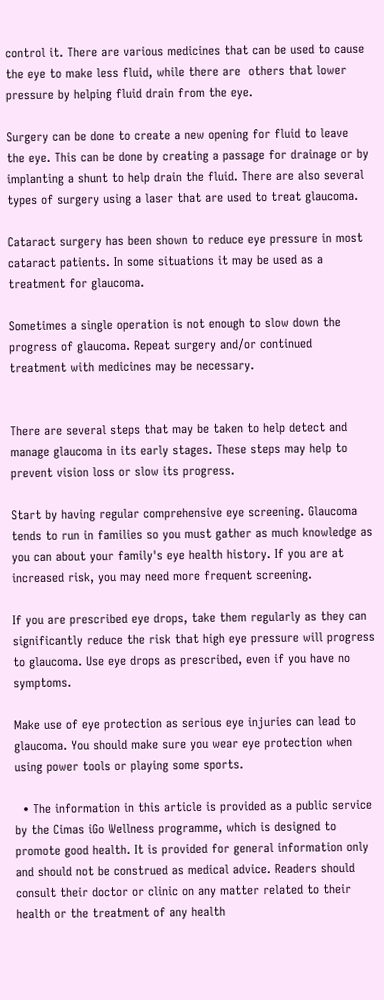control it. There are various medicines that can be used to cause the eye to make less fluid, while there are  others that lower pressure by helping fluid drain from the eye.

Surgery can be done to create a new opening for fluid to leave the eye. This can be done by creating a passage for drainage or by implanting a shunt to help drain the fluid. There are also several types of surgery using a laser that are used to treat glaucoma.

Cataract surgery has been shown to reduce eye pressure in most cataract patients. In some situations it may be used as a treatment for glaucoma.

Sometimes a single operation is not enough to slow down the progress of glaucoma. Repeat surgery and/or continued treatment with medicines may be necessary.


There are several steps that may be taken to help detect and manage glaucoma in its early stages. These steps may help to prevent vision loss or slow its progress.

Start by having regular comprehensive eye screening. Glaucoma tends to run in families so you must gather as much knowledge as you can about your family's eye health history. If you are at increased risk, you may need more frequent screening.

If you are prescribed eye drops, take them regularly as they can significantly reduce the risk that high eye pressure will progress to glaucoma. Use eye drops as prescribed, even if you have no symptoms.

Make use of eye protection as serious eye injuries can lead to glaucoma. You should make sure you wear eye protection when using power tools or playing some sports.

  • The information in this article is provided as a public service by the Cimas iGo Wellness programme, which is designed to promote good health. It is provided for general information only and should not be construed as medical advice. Readers should consult their doctor or clinic on any matter related to their health or the treatment of any health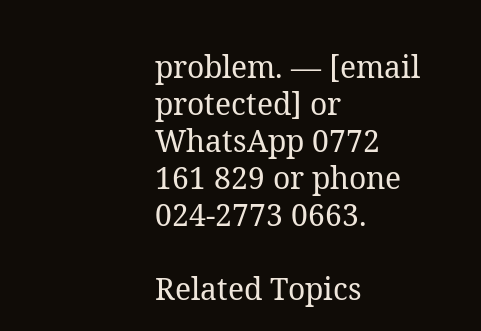problem. — [email protected] or WhatsApp 0772 161 829 or phone 024-2773 0663.

Related Topics